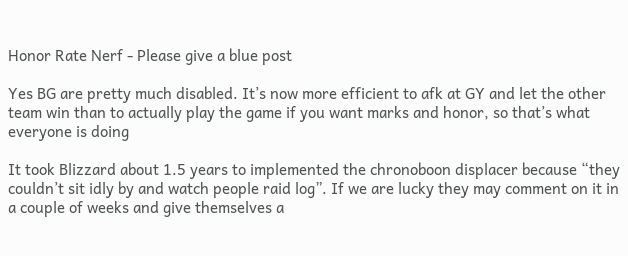Honor Rate Nerf - Please give a blue post

Yes BG are pretty much disabled. It’s now more efficient to afk at GY and let the other team win than to actually play the game if you want marks and honor, so that’s what everyone is doing

It took Blizzard about 1.5 years to implemented the chronoboon displacer because “they couldn’t sit idly by and watch people raid log”. If we are lucky they may comment on it in a couple of weeks and give themselves a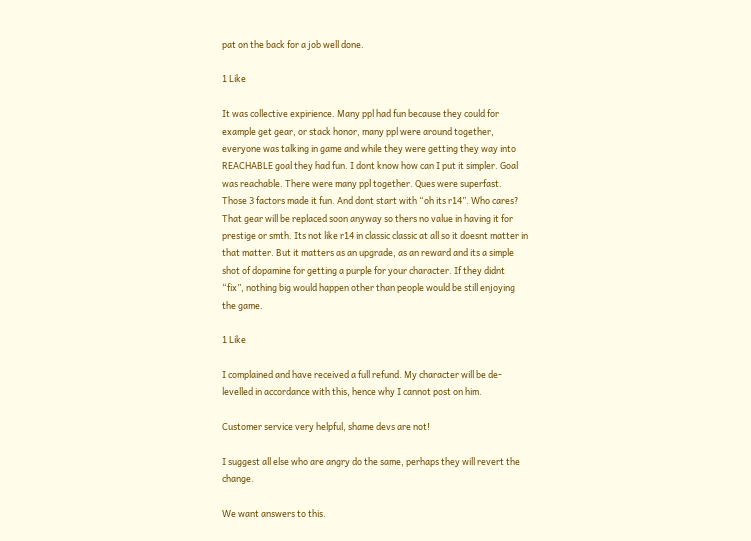pat on the back for a job well done.

1 Like

It was collective expirience. Many ppl had fun because they could for example get gear, or stack honor, many ppl were around together, everyone was talking in game and while they were getting they way into REACHABLE goal they had fun. I dont know how can I put it simpler. Goal was reachable. There were many ppl together. Ques were superfast. Those 3 factors made it fun. And dont start with “oh its r14”. Who cares? That gear will be replaced soon anyway so thers no value in having it for prestige or smth. Its not like r14 in classic classic at all so it doesnt matter in that matter. But it matters as an upgrade, as an reward and its a simple shot of dopamine for getting a purple for your character. If they didnt “fix”, nothing big would happen other than people would be still enjoying the game.

1 Like

I complained and have received a full refund. My character will be de-levelled in accordance with this, hence why I cannot post on him.

Customer service very helpful, shame devs are not!

I suggest all else who are angry do the same, perhaps they will revert the change.

We want answers to this.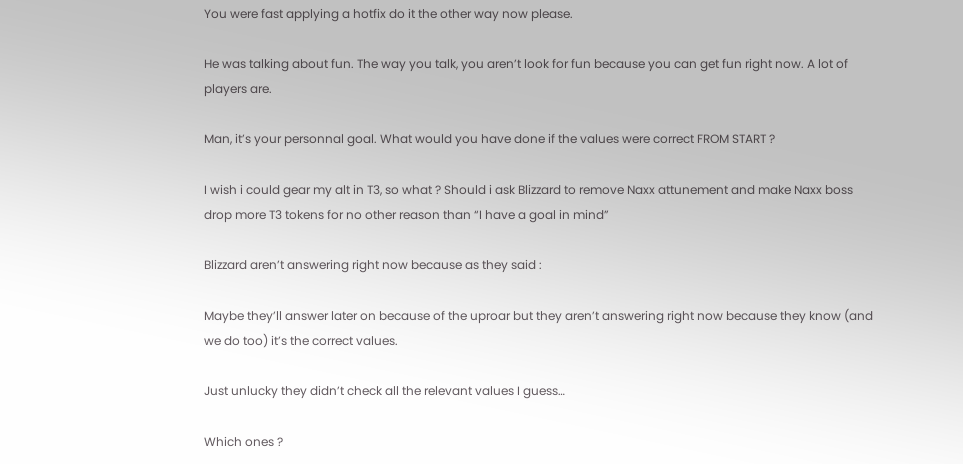You were fast applying a hotfix do it the other way now please.

He was talking about fun. The way you talk, you aren’t look for fun because you can get fun right now. A lot of players are.

Man, it’s your personnal goal. What would you have done if the values were correct FROM START ?

I wish i could gear my alt in T3, so what ? Should i ask Blizzard to remove Naxx attunement and make Naxx boss drop more T3 tokens for no other reason than “I have a goal in mind”

Blizzard aren’t answering right now because as they said :

Maybe they’ll answer later on because of the uproar but they aren’t answering right now because they know (and we do too) it’s the correct values.

Just unlucky they didn’t check all the relevant values I guess…

Which ones ?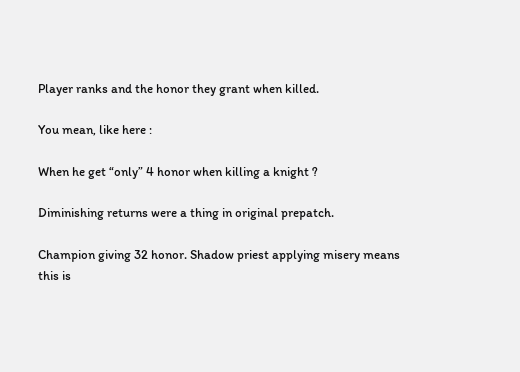Player ranks and the honor they grant when killed.

You mean, like here :

When he get “only” 4 honor when killing a knight ?

Diminishing returns were a thing in original prepatch.

Champion giving 32 honor. Shadow priest applying misery means this is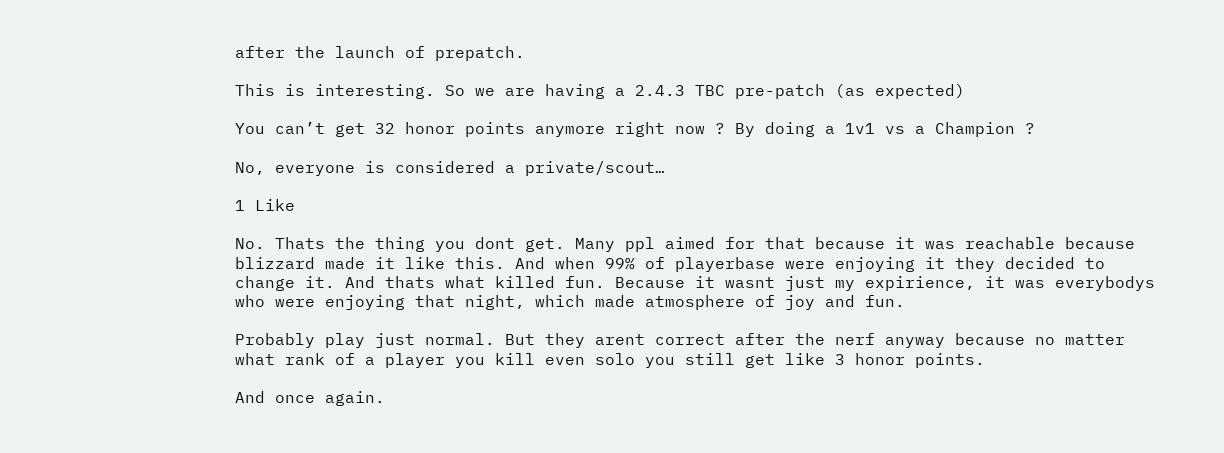after the launch of prepatch.

This is interesting. So we are having a 2.4.3 TBC pre-patch (as expected)

You can’t get 32 honor points anymore right now ? By doing a 1v1 vs a Champion ?

No, everyone is considered a private/scout…

1 Like

No. Thats the thing you dont get. Many ppl aimed for that because it was reachable because blizzard made it like this. And when 99% of playerbase were enjoying it they decided to change it. And thats what killed fun. Because it wasnt just my expirience, it was everybodys who were enjoying that night, which made atmosphere of joy and fun.

Probably play just normal. But they arent correct after the nerf anyway because no matter what rank of a player you kill even solo you still get like 3 honor points.

And once again.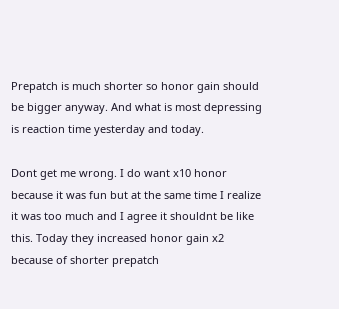Prepatch is much shorter so honor gain should be bigger anyway. And what is most depressing is reaction time yesterday and today.

Dont get me wrong. I do want x10 honor because it was fun but at the same time I realize it was too much and I agree it shouldnt be like this. Today they increased honor gain x2 because of shorter prepatch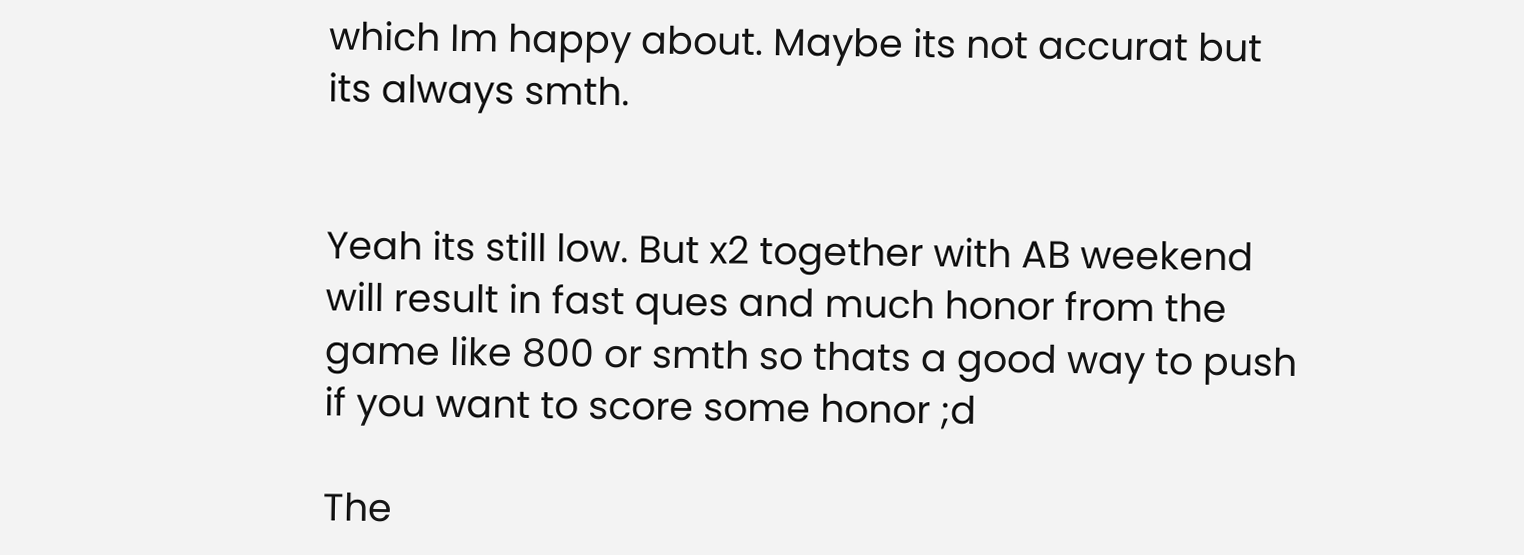which Im happy about. Maybe its not accurat but its always smth.


Yeah its still low. But x2 together with AB weekend will result in fast ques and much honor from the game like 800 or smth so thats a good way to push if you want to score some honor ;d

The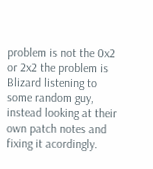problem is not the 0x2 or 2x2 the problem is Blizard listening to some random guy, instead looking at their own patch notes and fixing it acordingly.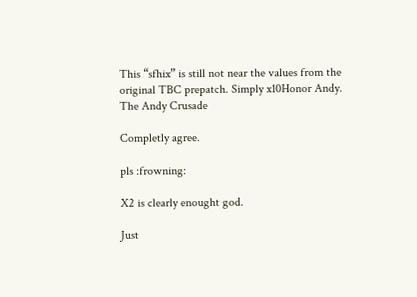This “sfhix” is still not near the values from the original TBC prepatch. Simply x10Honor Andy.
The Andy Crusade

Completly agree.

pls :frowning:

X2 is clearly enought god.

Just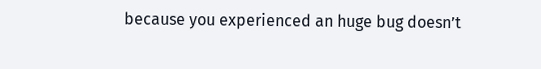because you experienced an huge bug doesn’t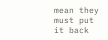mean they must put it back